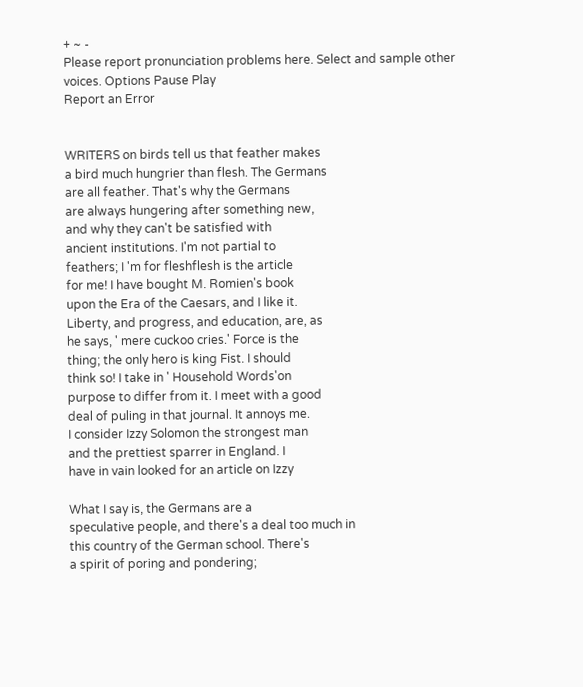+ ~ -
Please report pronunciation problems here. Select and sample other voices. Options Pause Play
Report an Error


WRITERS on birds tell us that feather makes
a bird much hungrier than flesh. The Germans
are all feather. That's why the Germans
are always hungering after something new,
and why they can't be satisfied with
ancient institutions. I'm not partial to
feathers; I 'm for fleshflesh is the article
for me! I have bought M. Romien's book
upon the Era of the Caesars, and I like it.
Liberty, and progress, and education, are, as
he says, ' mere cuckoo cries.' Force is the
thing; the only hero is king Fist. I should
think so! I take in ' Household Words'on
purpose to differ from it. I meet with a good
deal of puling in that journal. It annoys me.
I consider Izzy Solomon the strongest man
and the prettiest sparrer in England. I
have in vain looked for an article on Izzy

What I say is, the Germans are a
speculative people, and there's a deal too much in
this country of the German school. There's
a spirit of poring and pondering;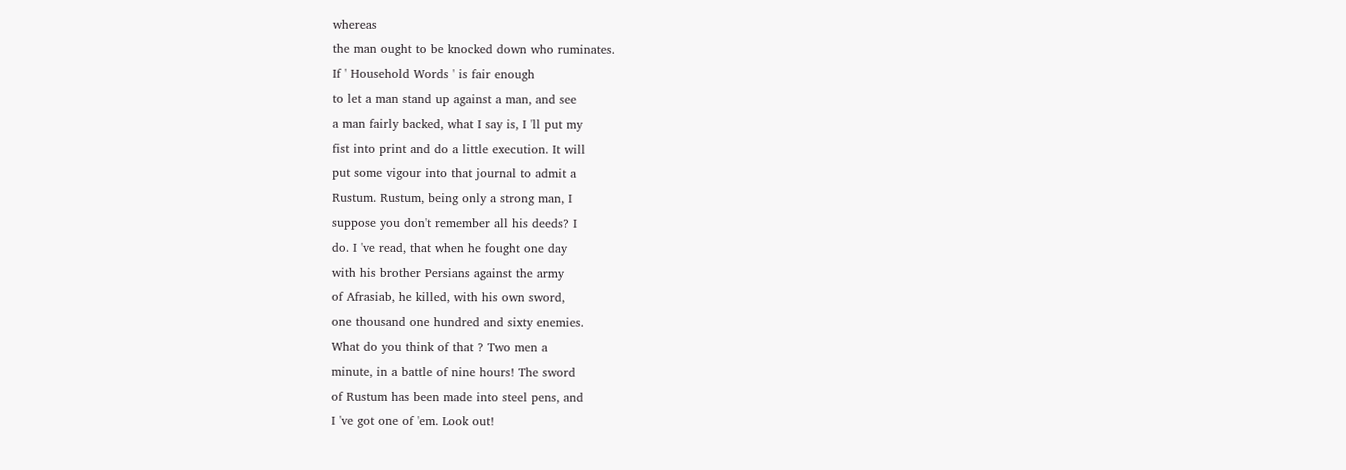whereas
the man ought to be knocked down who ruminates.
If ' Household Words ' is fair enough
to let a man stand up against a man, and see
a man fairly backed, what I say is, I 'll put my
fist into print and do a little execution. It will
put some vigour into that journal to admit a
Rustum. Rustum, being only a strong man, I
suppose you don't remember all his deeds? I
do. I 've read, that when he fought one day
with his brother Persians against the army
of Afrasiab, he killed, with his own sword,
one thousand one hundred and sixty enemies.
What do you think of that ? Two men a
minute, in a battle of nine hours! The sword
of Rustum has been made into steel pens, and
I 've got one of 'em. Look out!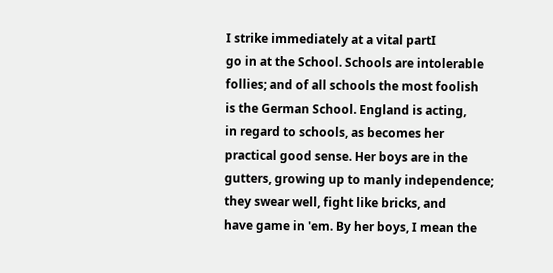I strike immediately at a vital partI
go in at the School. Schools are intolerable
follies; and of all schools the most foolish
is the German School. England is acting,
in regard to schools, as becomes her
practical good sense. Her boys are in the
gutters, growing up to manly independence;
they swear well, fight like bricks, and
have game in 'em. By her boys, I mean the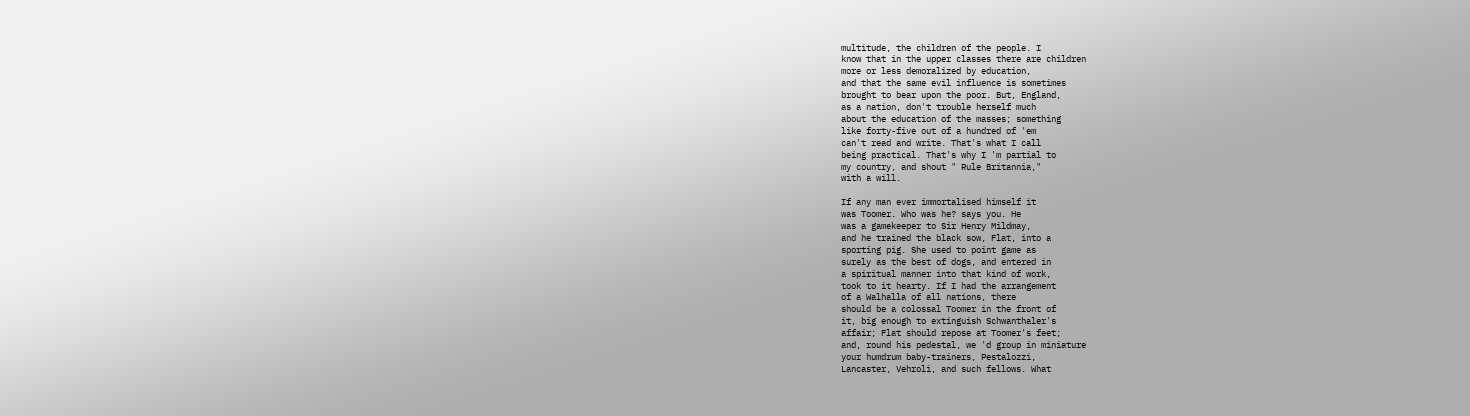multitude, the children of the people. I
know that in the upper classes there are children
more or less demoralized by education,
and that the same evil influence is sometimes
brought to bear upon the poor. But, England,
as a nation, don't trouble herself much
about the education of the masses; something
like forty-five out of a hundred of 'em
can't read and write. That's what I call
being practical. That's why I 'm partial to
my country, and shout " Rule Britannia,"
with a will.

If any man ever immortalised himself it
was Toomer. Who was he? says you. He
was a gamekeeper to Sir Henry Mildmay,
and he trained the black sow, Flat, into a
sporting pig. She used to point game as
surely as the best of dogs, and entered in
a spiritual manner into that kind of work,
took to it hearty. If I had the arrangement
of a Walhalla of all nations, there
should be a colossal Toomer in the front of
it, big enough to extinguish Schwanthaler's
affair; Flat should repose at Toomer's feet;
and, round his pedestal, we 'd group in miniature
your humdrum baby-trainers, Pestalozzi,
Lancaster, Vehroli, and such fellows. What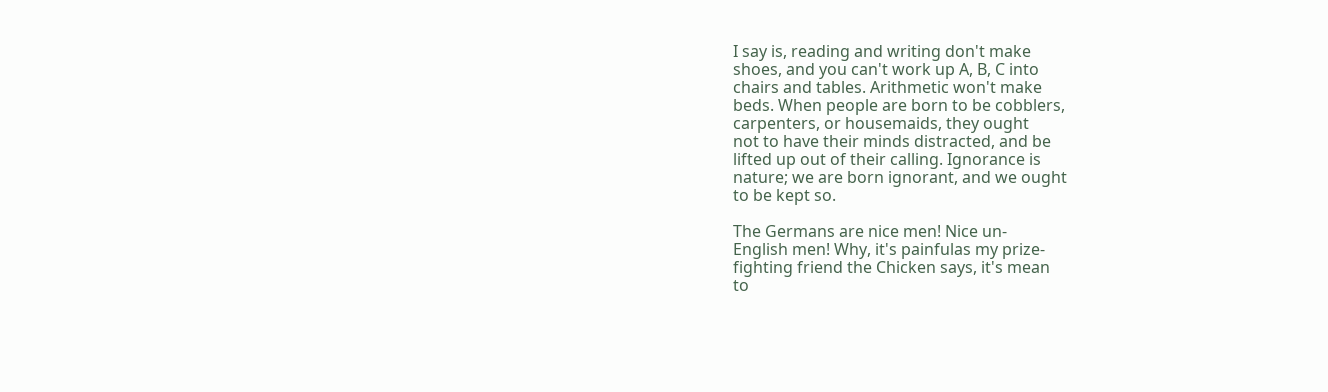I say is, reading and writing don't make
shoes, and you can't work up A, B, C into
chairs and tables. Arithmetic won't make
beds. When people are born to be cobblers,
carpenters, or housemaids, they ought
not to have their minds distracted, and be
lifted up out of their calling. Ignorance is
nature; we are born ignorant, and we ought
to be kept so.

The Germans are nice men! Nice un-
English men! Why, it's painfulas my prize-
fighting friend the Chicken says, it's mean
to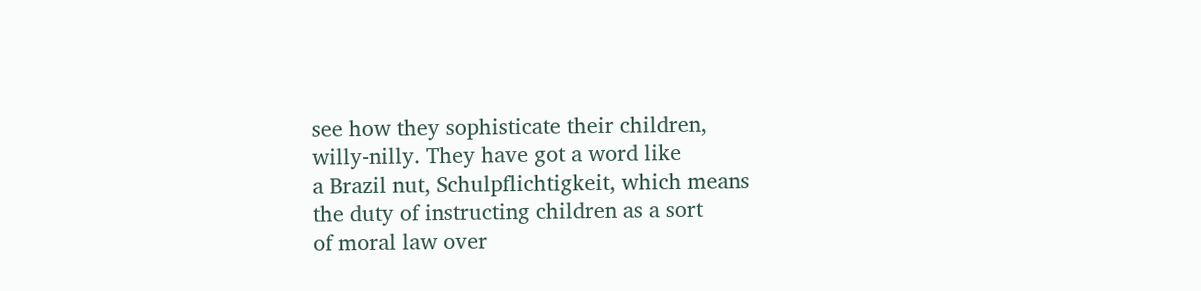see how they sophisticate their children,
willy-nilly. They have got a word like
a Brazil nut, Schulpflichtigkeit, which means
the duty of instructing children as a sort
of moral law over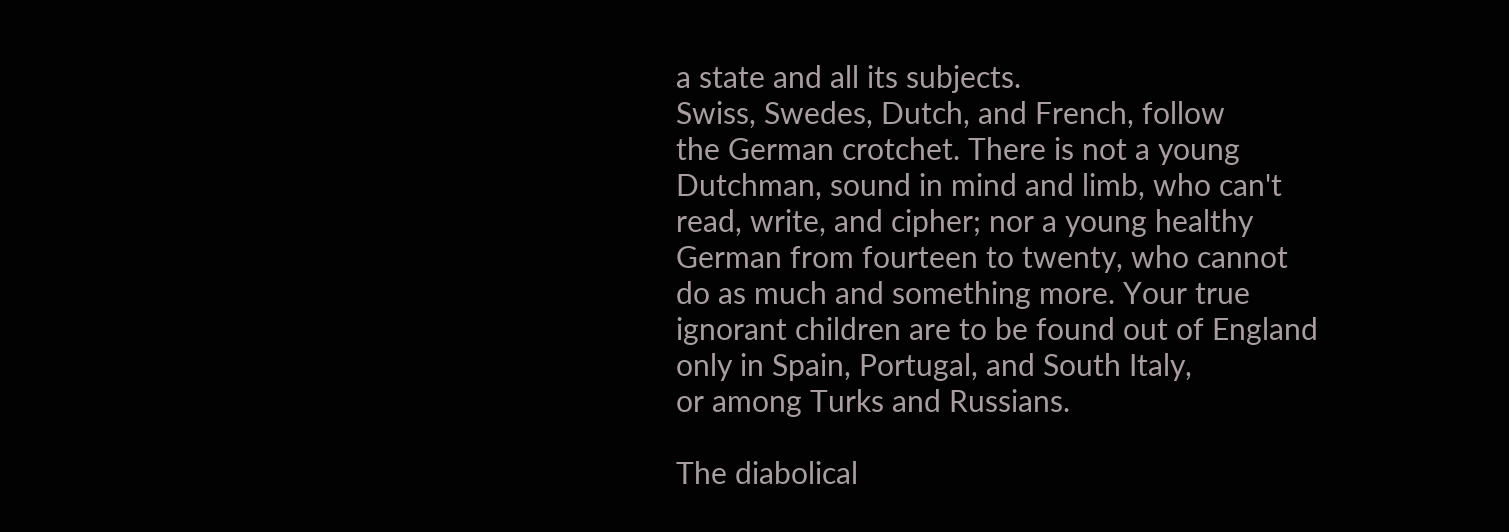a state and all its subjects.
Swiss, Swedes, Dutch, and French, follow
the German crotchet. There is not a young
Dutchman, sound in mind and limb, who can't
read, write, and cipher; nor a young healthy
German from fourteen to twenty, who cannot
do as much and something more. Your true
ignorant children are to be found out of England
only in Spain, Portugal, and South Italy,
or among Turks and Russians.

The diabolical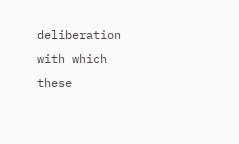deliberation with which these